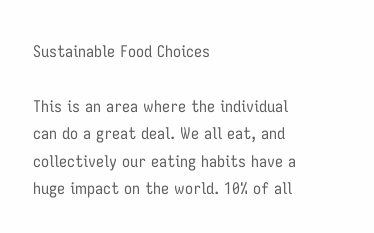Sustainable Food Choices

This is an area where the individual can do a great deal. We all eat, and collectively our eating habits have a huge impact on the world. 10% of all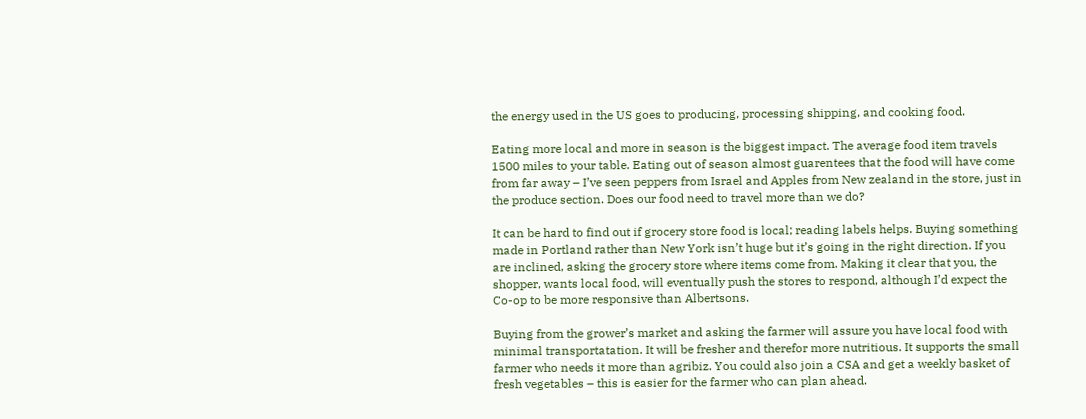the energy used in the US goes to producing, processing shipping, and cooking food.

Eating more local and more in season is the biggest impact. The average food item travels 1500 miles to your table. Eating out of season almost guarentees that the food will have come from far away – I’ve seen peppers from Israel and Apples from New zealand in the store, just in the produce section. Does our food need to travel more than we do?

It can be hard to find out if grocery store food is local; reading labels helps. Buying something made in Portland rather than New York isn’t huge but it’s going in the right direction. If you are inclined, asking the grocery store where items come from. Making it clear that you, the shopper, wants local food, will eventually push the stores to respond, although I’d expect the Co-op to be more responsive than Albertsons.

Buying from the grower’s market and asking the farmer will assure you have local food with minimal transportatation. It will be fresher and therefor more nutritious. It supports the small farmer who needs it more than agribiz. You could also join a CSA and get a weekly basket of fresh vegetables – this is easier for the farmer who can plan ahead.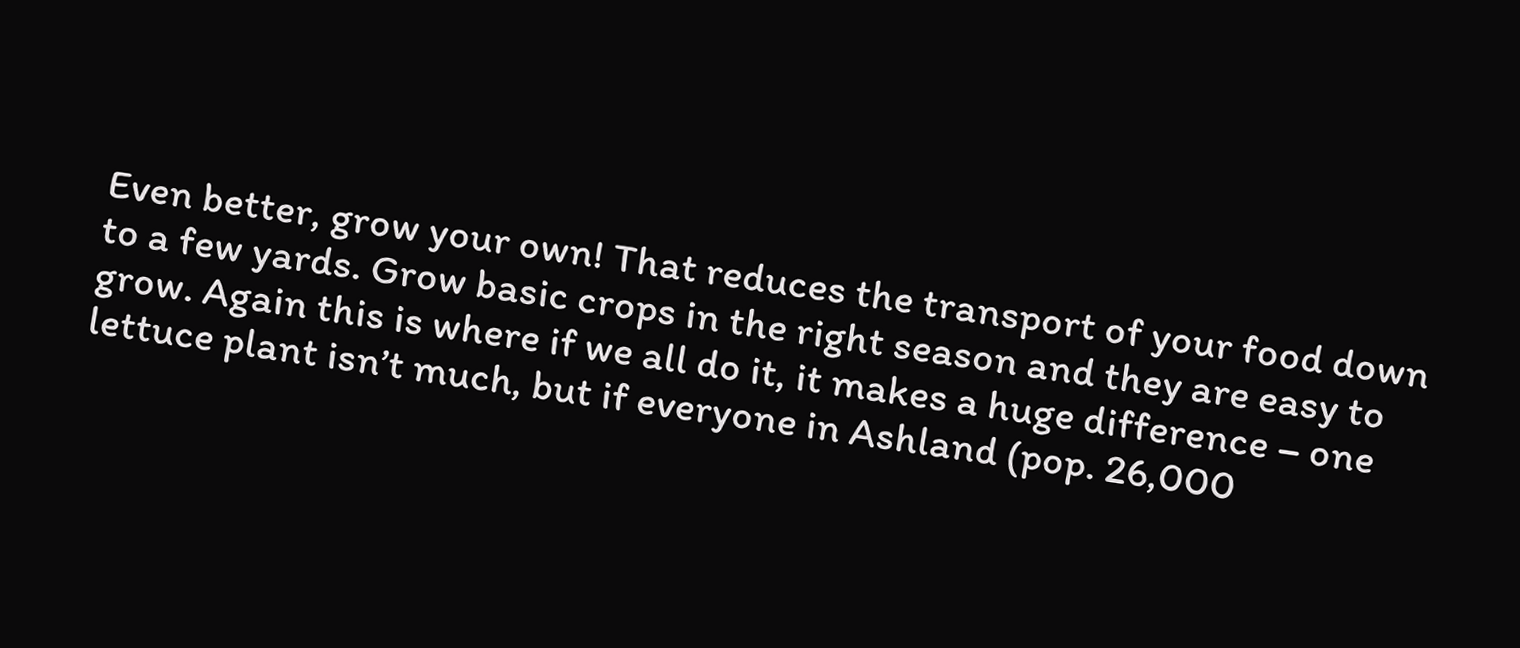Even better, grow your own! That reduces the transport of your food down to a few yards. Grow basic crops in the right season and they are easy to grow. Again this is where if we all do it, it makes a huge difference – one lettuce plant isn’t much, but if everyone in Ashland (pop. 26,000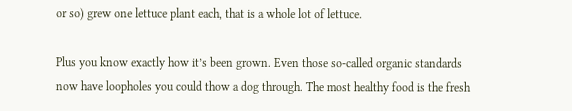or so) grew one lettuce plant each, that is a whole lot of lettuce.

Plus you know exactly how it’s been grown. Even those so-called organic standards now have loopholes you could thow a dog through. The most healthy food is the fresh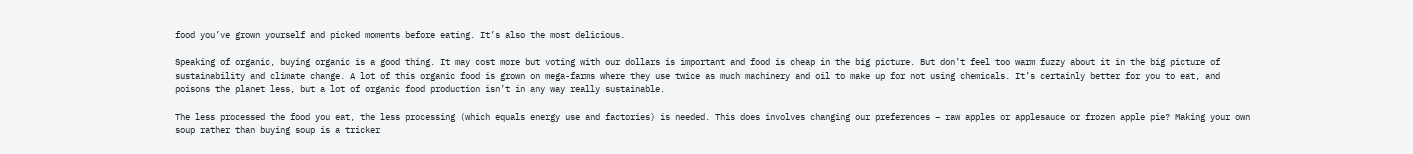food you’ve grown yourself and picked moments before eating. It’s also the most delicious.

Speaking of organic, buying organic is a good thing. It may cost more but voting with our dollars is important and food is cheap in the big picture. But don’t feel too warm fuzzy about it in the big picture of sustainability and climate change. A lot of this organic food is grown on mega-farms where they use twice as much machinery and oil to make up for not using chemicals. It’s certainly better for you to eat, and poisons the planet less, but a lot of organic food production isn’t in any way really sustainable.

The less processed the food you eat, the less processing (which equals energy use and factories) is needed. This does involves changing our preferences – raw apples or applesauce or frozen apple pie? Making your own soup rather than buying soup is a tricker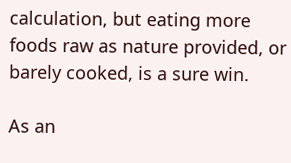calculation, but eating more foods raw as nature provided, or barely cooked, is a sure win.

As an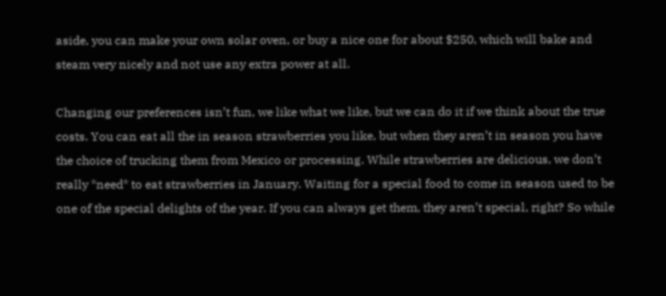aside, you can make your own solar oven, or buy a nice one for about $250, which will bake and steam very nicely and not use any extra power at all.

Changing our preferences isn’t fun, we like what we like, but we can do it if we think about the true costs. You can eat all the in season strawberries you like, but when they aren’t in season you have the choice of trucking them from Mexico or processing. While strawberries are delicious, we don’t really *need* to eat strawberries in January. Waiting for a special food to come in season used to be one of the special delights of the year. If you can always get them, they aren’t special, right? So while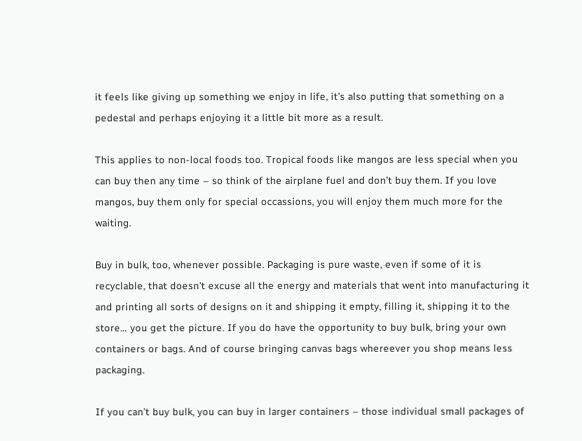it feels like giving up something we enjoy in life, it’s also putting that something on a pedestal and perhaps enjoying it a little bit more as a result.

This applies to non-local foods too. Tropical foods like mangos are less special when you can buy then any time – so think of the airplane fuel and don’t buy them. If you love mangos, buy them only for special occassions, you will enjoy them much more for the waiting.

Buy in bulk, too, whenever possible. Packaging is pure waste, even if some of it is recyclable, that doesn’t excuse all the energy and materials that went into manufacturing it and printing all sorts of designs on it and shipping it empty, filling it, shipping it to the store… you get the picture. If you do have the opportunity to buy bulk, bring your own containers or bags. And of course bringing canvas bags whereever you shop means less packaging.

If you can’t buy bulk, you can buy in larger containers – those individual small packages of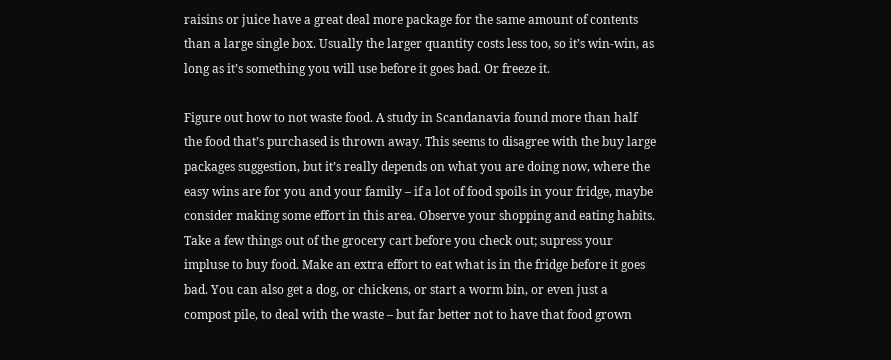raisins or juice have a great deal more package for the same amount of contents than a large single box. Usually the larger quantity costs less too, so it’s win-win, as long as it’s something you will use before it goes bad. Or freeze it.

Figure out how to not waste food. A study in Scandanavia found more than half the food that’s purchased is thrown away. This seems to disagree with the buy large packages suggestion, but it’s really depends on what you are doing now, where the easy wins are for you and your family – if a lot of food spoils in your fridge, maybe consider making some effort in this area. Observe your shopping and eating habits. Take a few things out of the grocery cart before you check out; supress your impluse to buy food. Make an extra effort to eat what is in the fridge before it goes bad. You can also get a dog, or chickens, or start a worm bin, or even just a compost pile, to deal with the waste – but far better not to have that food grown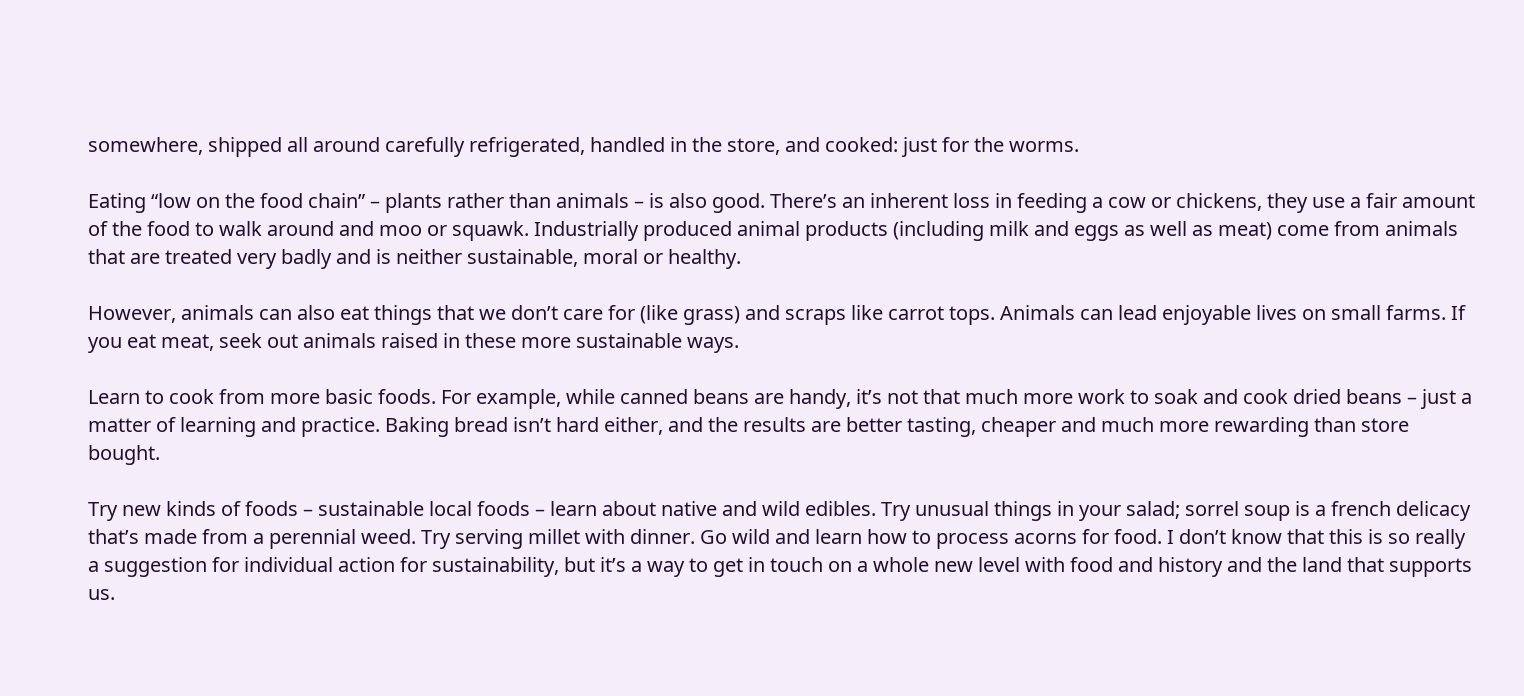somewhere, shipped all around carefully refrigerated, handled in the store, and cooked: just for the worms.

Eating “low on the food chain” – plants rather than animals – is also good. There’s an inherent loss in feeding a cow or chickens, they use a fair amount of the food to walk around and moo or squawk. Industrially produced animal products (including milk and eggs as well as meat) come from animals that are treated very badly and is neither sustainable, moral or healthy.

However, animals can also eat things that we don’t care for (like grass) and scraps like carrot tops. Animals can lead enjoyable lives on small farms. If you eat meat, seek out animals raised in these more sustainable ways.

Learn to cook from more basic foods. For example, while canned beans are handy, it’s not that much more work to soak and cook dried beans – just a matter of learning and practice. Baking bread isn’t hard either, and the results are better tasting, cheaper and much more rewarding than store bought.

Try new kinds of foods – sustainable local foods – learn about native and wild edibles. Try unusual things in your salad; sorrel soup is a french delicacy that’s made from a perennial weed. Try serving millet with dinner. Go wild and learn how to process acorns for food. I don’t know that this is so really a suggestion for individual action for sustainability, but it’s a way to get in touch on a whole new level with food and history and the land that supports us.